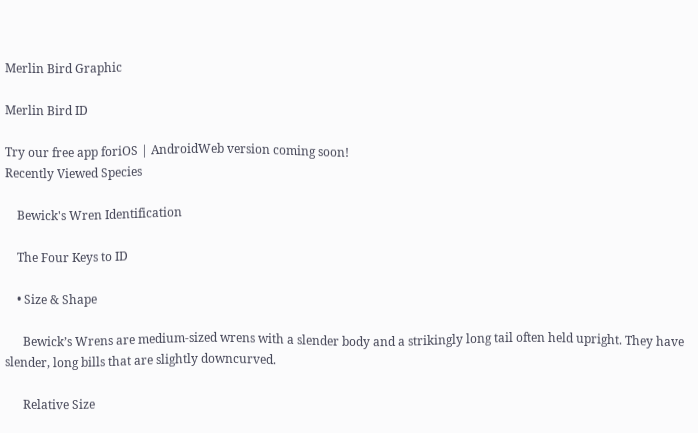Merlin Bird Graphic

Merlin Bird ID

Try our free app foriOS | AndroidWeb version coming soon!
Recently Viewed Species

    Bewick's Wren Identification

    The Four Keys to ID

    • Size & Shape

      Bewick’s Wrens are medium-sized wrens with a slender body and a strikingly long tail often held upright. They have slender, long bills that are slightly downcurved.

      Relative Size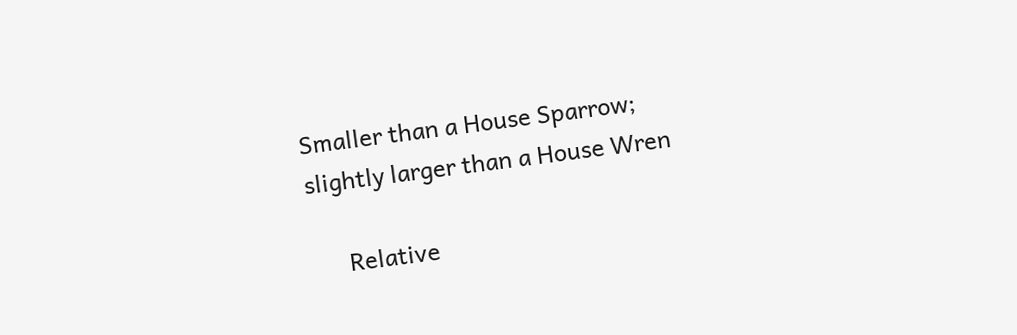Smaller than a House Sparrow; slightly larger than a House Wren

      Relative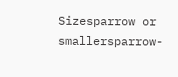Sizesparrow or smallersparrow-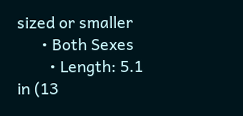sized or smaller
      • Both Sexes
        • Length: 5.1 in (13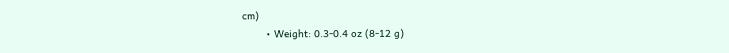cm)
        • Weight: 0.3-0.4 oz (8-12 g)